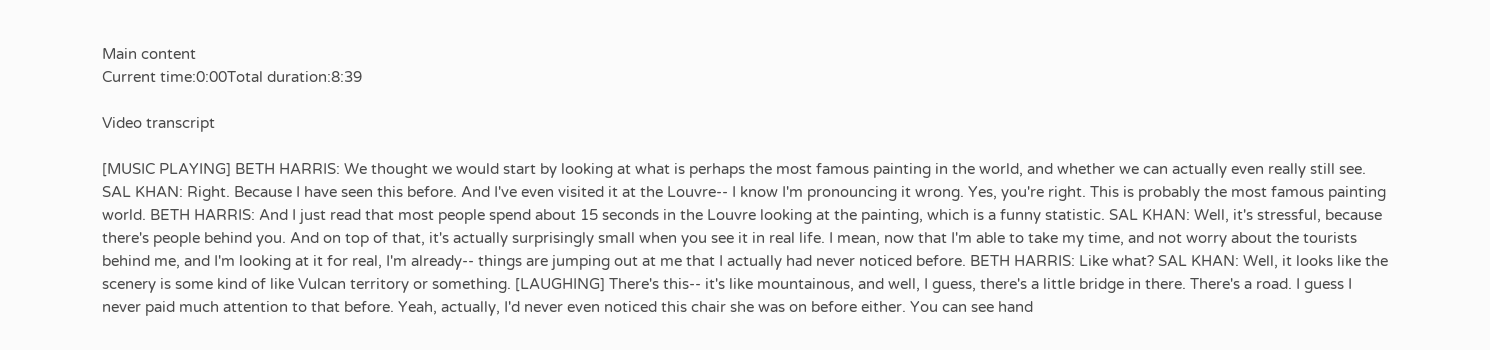Main content
Current time:0:00Total duration:8:39

Video transcript

[MUSIC PLAYING] BETH HARRIS: We thought we would start by looking at what is perhaps the most famous painting in the world, and whether we can actually even really still see. SAL KHAN: Right. Because I have seen this before. And I've even visited it at the Louvre-- I know I'm pronouncing it wrong. Yes, you're right. This is probably the most famous painting world. BETH HARRIS: And I just read that most people spend about 15 seconds in the Louvre looking at the painting, which is a funny statistic. SAL KHAN: Well, it's stressful, because there's people behind you. And on top of that, it's actually surprisingly small when you see it in real life. I mean, now that I'm able to take my time, and not worry about the tourists behind me, and I'm looking at it for real, I'm already-- things are jumping out at me that I actually had never noticed before. BETH HARRIS: Like what? SAL KHAN: Well, it looks like the scenery is some kind of like Vulcan territory or something. [LAUGHING] There's this-- it's like mountainous, and well, I guess, there's a little bridge in there. There's a road. I guess I never paid much attention to that before. Yeah, actually, I'd never even noticed this chair she was on before either. You can see hand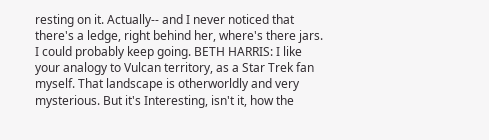resting on it. Actually-- and I never noticed that there's a ledge, right behind her, where's there jars. I could probably keep going. BETH HARRIS: I like your analogy to Vulcan territory, as a Star Trek fan myself. That landscape is otherworldly and very mysterious. But it's Interesting, isn't it, how the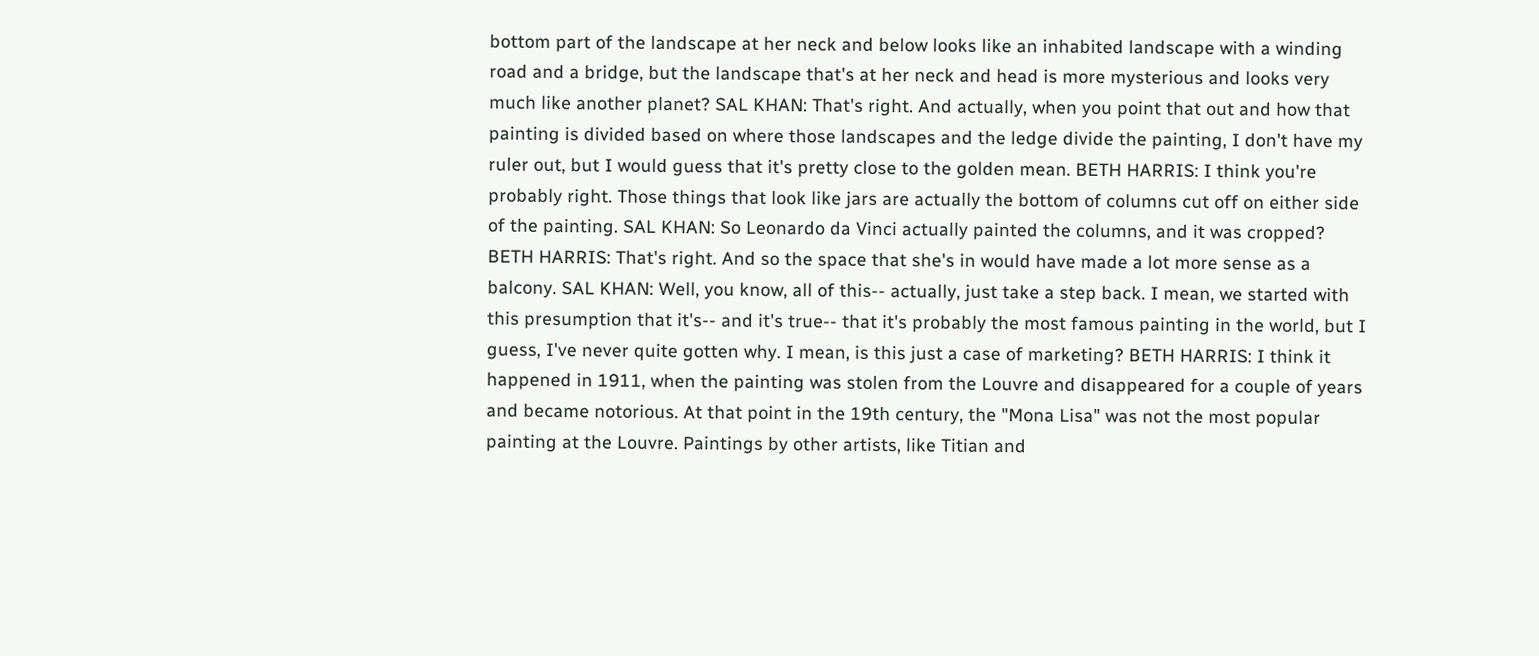bottom part of the landscape at her neck and below looks like an inhabited landscape with a winding road and a bridge, but the landscape that's at her neck and head is more mysterious and looks very much like another planet? SAL KHAN: That's right. And actually, when you point that out and how that painting is divided based on where those landscapes and the ledge divide the painting, I don't have my ruler out, but I would guess that it's pretty close to the golden mean. BETH HARRIS: I think you're probably right. Those things that look like jars are actually the bottom of columns cut off on either side of the painting. SAL KHAN: So Leonardo da Vinci actually painted the columns, and it was cropped? BETH HARRIS: That's right. And so the space that she's in would have made a lot more sense as a balcony. SAL KHAN: Well, you know, all of this-- actually, just take a step back. I mean, we started with this presumption that it's-- and it's true-- that it's probably the most famous painting in the world, but I guess, I've never quite gotten why. I mean, is this just a case of marketing? BETH HARRIS: I think it happened in 1911, when the painting was stolen from the Louvre and disappeared for a couple of years and became notorious. At that point in the 19th century, the "Mona Lisa" was not the most popular painting at the Louvre. Paintings by other artists, like Titian and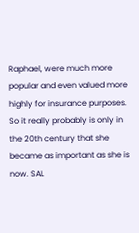Raphael, were much more popular and even valued more highly for insurance purposes. So it really probably is only in the 20th century that she became as important as she is now. SAL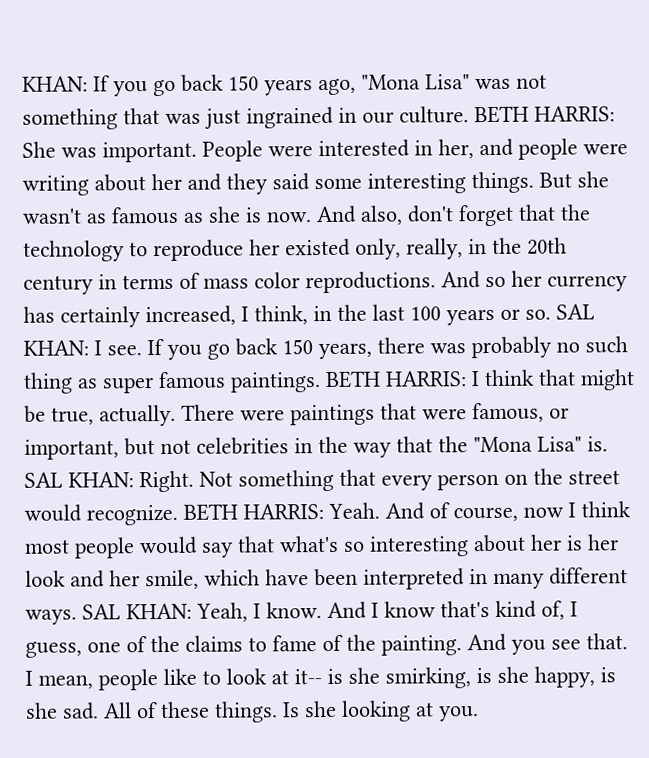KHAN: If you go back 150 years ago, "Mona Lisa" was not something that was just ingrained in our culture. BETH HARRIS: She was important. People were interested in her, and people were writing about her and they said some interesting things. But she wasn't as famous as she is now. And also, don't forget that the technology to reproduce her existed only, really, in the 20th century in terms of mass color reproductions. And so her currency has certainly increased, I think, in the last 100 years or so. SAL KHAN: I see. If you go back 150 years, there was probably no such thing as super famous paintings. BETH HARRIS: I think that might be true, actually. There were paintings that were famous, or important, but not celebrities in the way that the "Mona Lisa" is. SAL KHAN: Right. Not something that every person on the street would recognize. BETH HARRIS: Yeah. And of course, now I think most people would say that what's so interesting about her is her look and her smile, which have been interpreted in many different ways. SAL KHAN: Yeah, I know. And I know that's kind of, I guess, one of the claims to fame of the painting. And you see that. I mean, people like to look at it-- is she smirking, is she happy, is she sad. All of these things. Is she looking at you.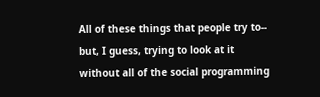All of these things that people try to-- but, I guess, trying to look at it without all of the social programming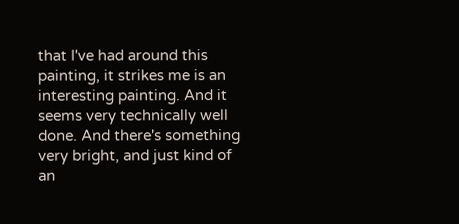that I've had around this painting, it strikes me is an interesting painting. And it seems very technically well done. And there's something very bright, and just kind of an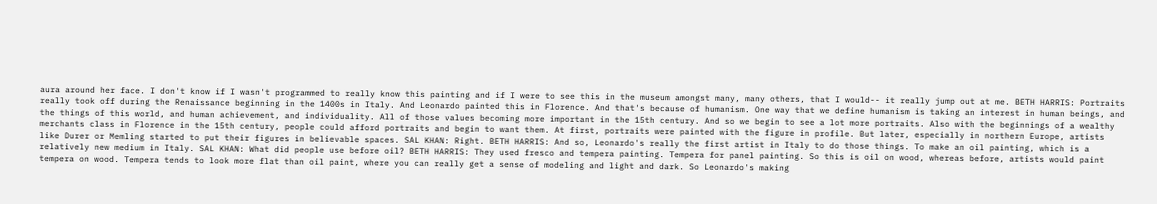aura around her face. I don't know if I wasn't programmed to really know this painting and if I were to see this in the museum amongst many, many others, that I would-- it really jump out at me. BETH HARRIS: Portraits really took off during the Renaissance beginning in the 1400s in Italy. And Leonardo painted this in Florence. And that's because of humanism. One way that we define humanism is taking an interest in human beings, and the things of this world, and human achievement, and individuality. All of those values becoming more important in the 15th century. And so we begin to see a lot more portraits. Also with the beginnings of a wealthy merchants class in Florence in the 15th century, people could afford portraits and begin to want them. At first, portraits were painted with the figure in profile. But later, especially in northern Europe, artists like Durer or Memling started to put their figures in believable spaces. SAL KHAN: Right. BETH HARRIS: And so, Leonardo's really the first artist in Italy to do those things. To make an oil painting, which is a relatively new medium in Italy. SAL KHAN: What did people use before oil? BETH HARRIS: They used fresco and tempera painting. Tempera for panel painting. So this is oil on wood, whereas before, artists would paint tempera on wood. Tempera tends to look more flat than oil paint, where you can really get a sense of modeling and light and dark. So Leonardo's making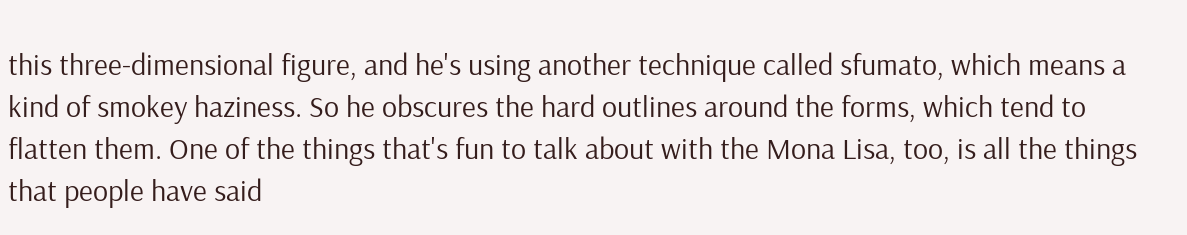this three-dimensional figure, and he's using another technique called sfumato, which means a kind of smokey haziness. So he obscures the hard outlines around the forms, which tend to flatten them. One of the things that's fun to talk about with the Mona Lisa, too, is all the things that people have said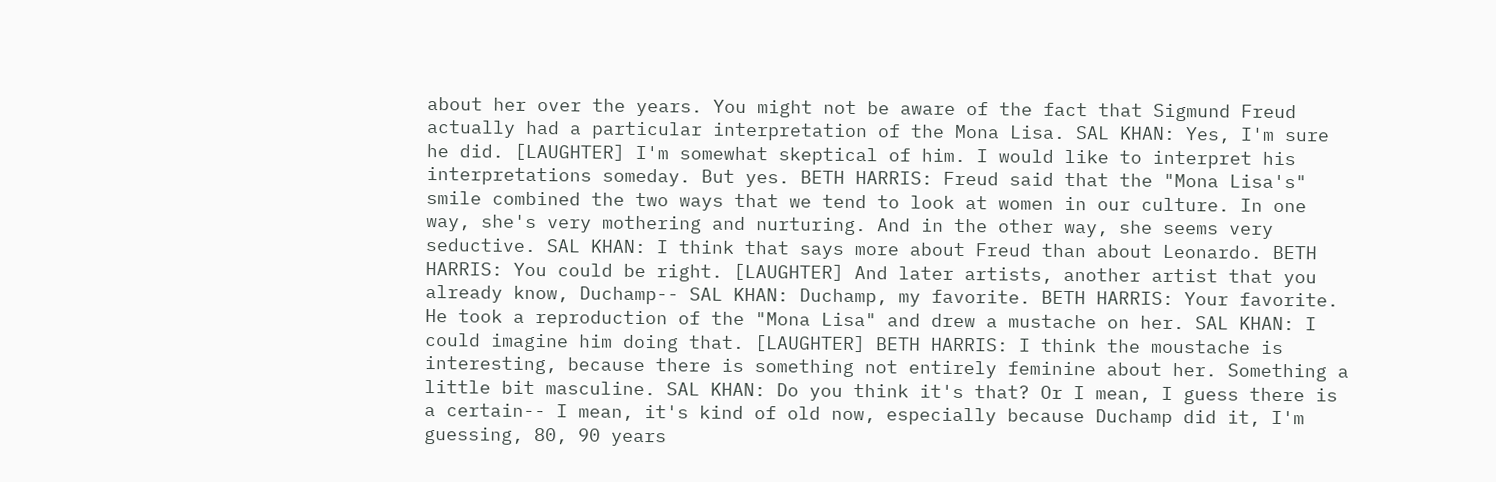about her over the years. You might not be aware of the fact that Sigmund Freud actually had a particular interpretation of the Mona Lisa. SAL KHAN: Yes, I'm sure he did. [LAUGHTER] I'm somewhat skeptical of him. I would like to interpret his interpretations someday. But yes. BETH HARRIS: Freud said that the "Mona Lisa's" smile combined the two ways that we tend to look at women in our culture. In one way, she's very mothering and nurturing. And in the other way, she seems very seductive. SAL KHAN: I think that says more about Freud than about Leonardo. BETH HARRIS: You could be right. [LAUGHTER] And later artists, another artist that you already know, Duchamp-- SAL KHAN: Duchamp, my favorite. BETH HARRIS: Your favorite. He took a reproduction of the "Mona Lisa" and drew a mustache on her. SAL KHAN: I could imagine him doing that. [LAUGHTER] BETH HARRIS: I think the moustache is interesting, because there is something not entirely feminine about her. Something a little bit masculine. SAL KHAN: Do you think it's that? Or I mean, I guess there is a certain-- I mean, it's kind of old now, especially because Duchamp did it, I'm guessing, 80, 90 years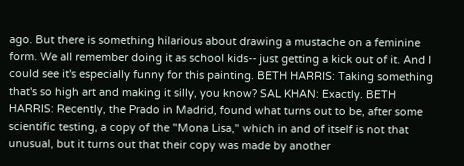ago. But there is something hilarious about drawing a mustache on a feminine form. We all remember doing it as school kids-- just getting a kick out of it. And I could see it's especially funny for this painting. BETH HARRIS: Taking something that's so high art and making it silly, you know? SAL KHAN: Exactly. BETH HARRIS: Recently, the Prado in Madrid, found what turns out to be, after some scientific testing, a copy of the "Mona Lisa," which in and of itself is not that unusual, but it turns out that their copy was made by another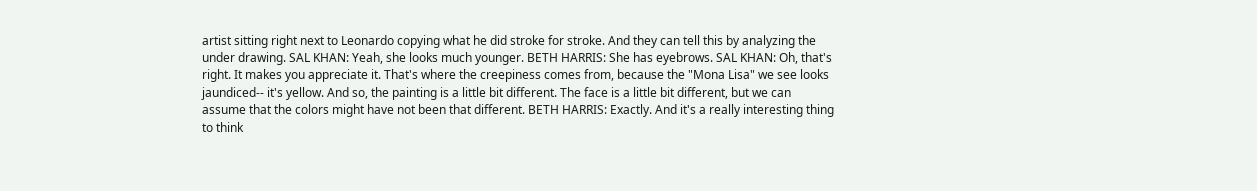artist sitting right next to Leonardo copying what he did stroke for stroke. And they can tell this by analyzing the under drawing. SAL KHAN: Yeah, she looks much younger. BETH HARRIS: She has eyebrows. SAL KHAN: Oh, that's right. It makes you appreciate it. That's where the creepiness comes from, because the "Mona Lisa" we see looks jaundiced-- it's yellow. And so, the painting is a little bit different. The face is a little bit different, but we can assume that the colors might have not been that different. BETH HARRIS: Exactly. And it's a really interesting thing to think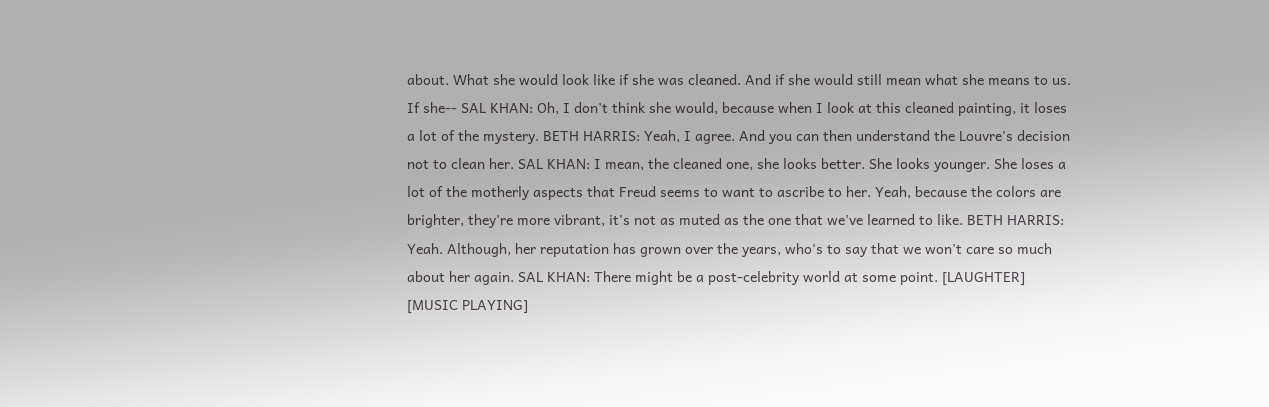about. What she would look like if she was cleaned. And if she would still mean what she means to us. If she-- SAL KHAN: Oh, I don't think she would, because when I look at this cleaned painting, it loses a lot of the mystery. BETH HARRIS: Yeah, I agree. And you can then understand the Louvre's decision not to clean her. SAL KHAN: I mean, the cleaned one, she looks better. She looks younger. She loses a lot of the motherly aspects that Freud seems to want to ascribe to her. Yeah, because the colors are brighter, they're more vibrant, it's not as muted as the one that we've learned to like. BETH HARRIS: Yeah. Although, her reputation has grown over the years, who's to say that we won't care so much about her again. SAL KHAN: There might be a post-celebrity world at some point. [LAUGHTER] [MUSIC PLAYING]